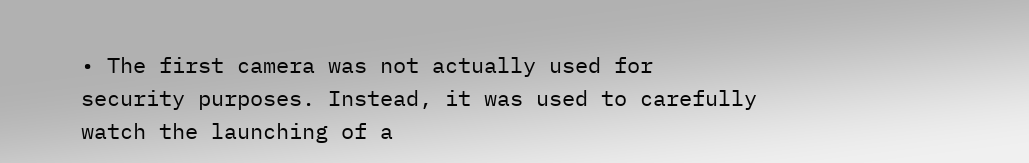• The first camera was not actually used for security purposes. Instead, it was used to carefully watch the launching of a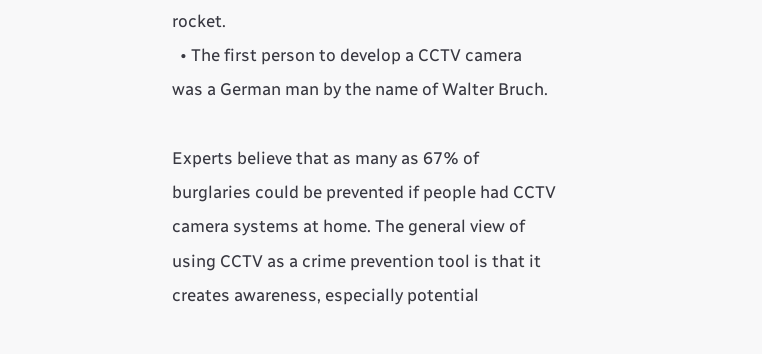rocket.
  • The first person to develop a CCTV camera was a German man by the name of Walter Bruch.

Experts believe that as many as 67% of burglaries could be prevented if people had CCTV camera systems at home. The general view of using CCTV as a crime prevention tool is that it creates awareness, especially potential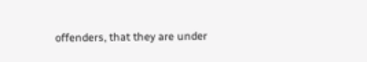offenders, that they are under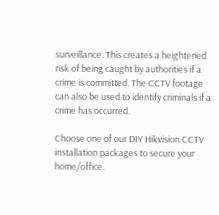surveillance. This creates a heightened risk of being caught by authorities if a crime is committed. The CCTV footage can also be used to identify criminals if a crime has occurred.

Choose one of our DIY Hikvision CCTV installation packages to secure your home/office.